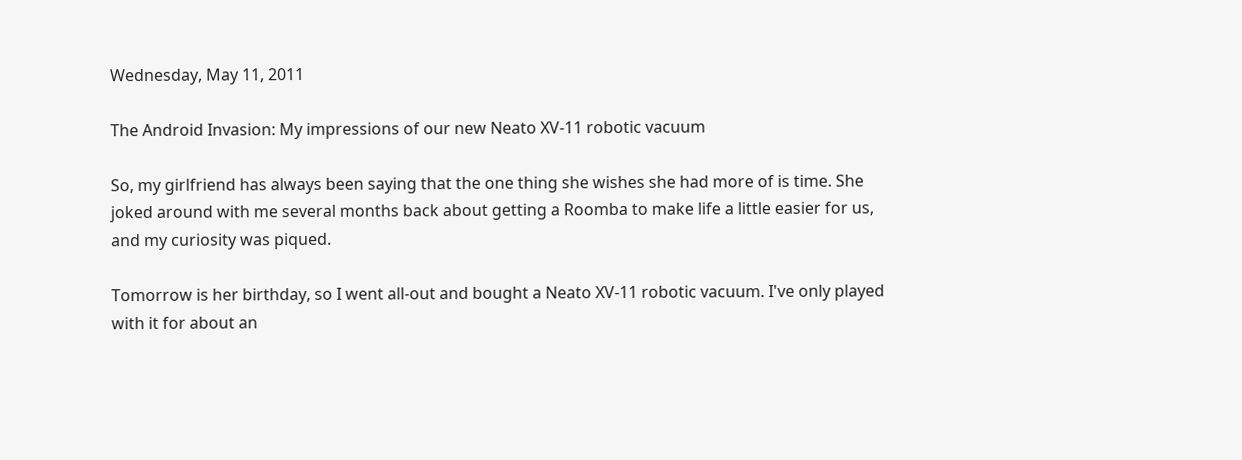Wednesday, May 11, 2011

The Android Invasion: My impressions of our new Neato XV-11 robotic vacuum

So, my girlfriend has always been saying that the one thing she wishes she had more of is time. She joked around with me several months back about getting a Roomba to make life a little easier for us, and my curiosity was piqued.

Tomorrow is her birthday, so I went all-out and bought a Neato XV-11 robotic vacuum. I've only played with it for about an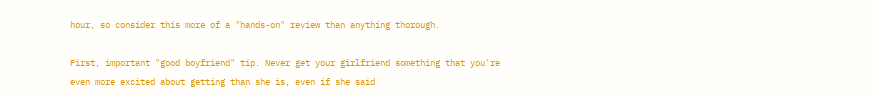hour, so consider this more of a "hands-on" review than anything thorough.

First, important "good boyfriend" tip. Never get your girlfriend something that you're even more excited about getting than she is, even if she said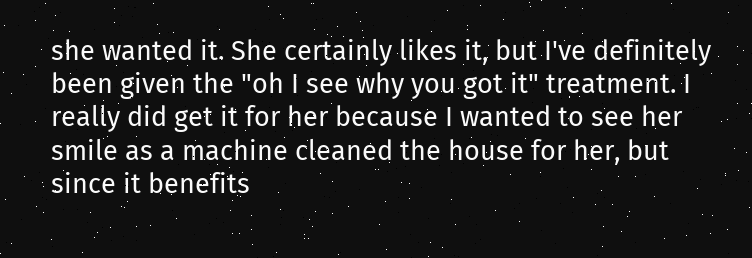she wanted it. She certainly likes it, but I've definitely been given the "oh I see why you got it" treatment. I really did get it for her because I wanted to see her smile as a machine cleaned the house for her, but since it benefits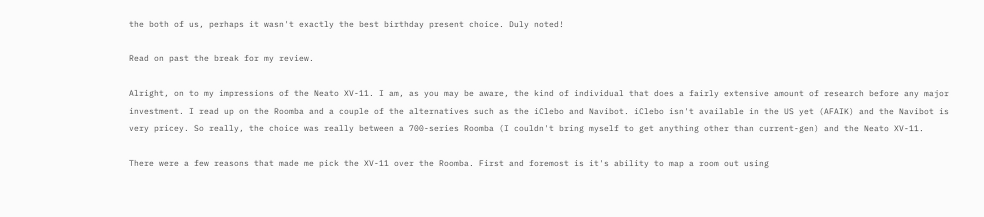the both of us, perhaps it wasn't exactly the best birthday present choice. Duly noted!

Read on past the break for my review.

Alright, on to my impressions of the Neato XV-11. I am, as you may be aware, the kind of individual that does a fairly extensive amount of research before any major investment. I read up on the Roomba and a couple of the alternatives such as the iClebo and Navibot. iClebo isn't available in the US yet (AFAIK) and the Navibot is very pricey. So really, the choice was really between a 700-series Roomba (I couldn't bring myself to get anything other than current-gen) and the Neato XV-11.

There were a few reasons that made me pick the XV-11 over the Roomba. First and foremost is it's ability to map a room out using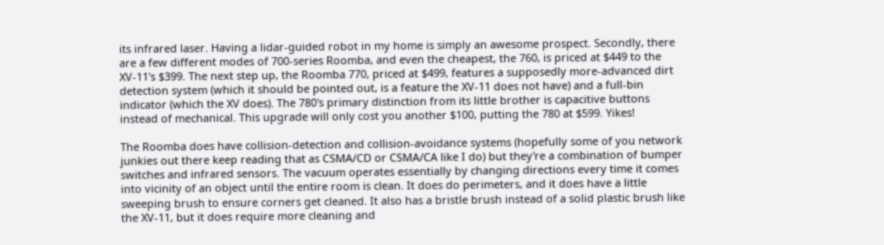its infrared laser. Having a lidar-guided robot in my home is simply an awesome prospect. Secondly, there are a few different modes of 700-series Roomba, and even the cheapest, the 760, is priced at $449 to the XV-11's $399. The next step up, the Roomba 770, priced at $499, features a supposedly more-advanced dirt detection system (which it should be pointed out, is a feature the XV-11 does not have) and a full-bin indicator (which the XV does). The 780's primary distinction from its little brother is capacitive buttons instead of mechanical. This upgrade will only cost you another $100, putting the 780 at $599. Yikes!

The Roomba does have collision-detection and collision-avoidance systems (hopefully some of you network junkies out there keep reading that as CSMA/CD or CSMA/CA like I do) but they're a combination of bumper switches and infrared sensors. The vacuum operates essentially by changing directions every time it comes into vicinity of an object until the entire room is clean. It does do perimeters, and it does have a little sweeping brush to ensure corners get cleaned. It also has a bristle brush instead of a solid plastic brush like the XV-11, but it does require more cleaning and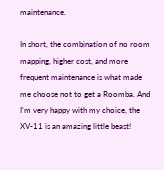maintenance.

In short, the combination of no room mapping, higher cost, and more frequent maintenance is what made me choose not to get a Roomba. And I'm very happy with my choice, the XV-11 is an amazing little beast!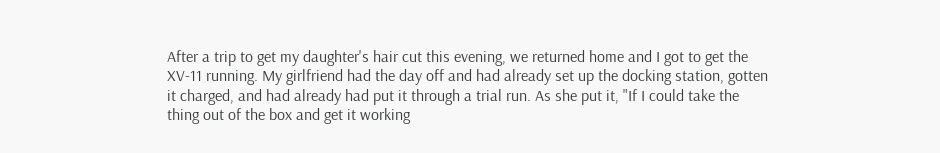After a trip to get my daughter's hair cut this evening, we returned home and I got to get the XV-11 running. My girlfriend had the day off and had already set up the docking station, gotten it charged, and had already had put it through a trial run. As she put it, "If I could take the thing out of the box and get it working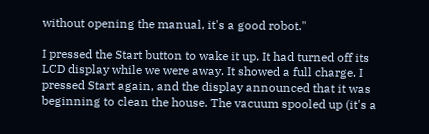without opening the manual, it's a good robot."

I pressed the Start button to wake it up. It had turned off its LCD display while we were away. It showed a full charge. I pressed Start again, and the display announced that it was beginning to clean the house. The vacuum spooled up (it's a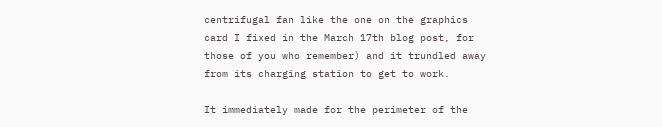centrifugal fan like the one on the graphics card I fixed in the March 17th blog post, for those of you who remember) and it trundled away from its charging station to get to work.

It immediately made for the perimeter of the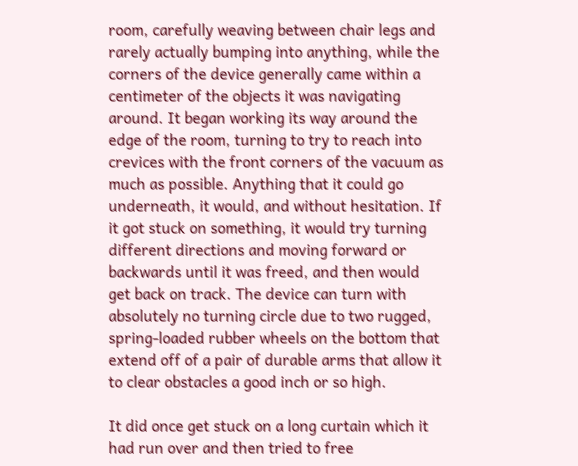room, carefully weaving between chair legs and rarely actually bumping into anything, while the corners of the device generally came within a centimeter of the objects it was navigating around. It began working its way around the edge of the room, turning to try to reach into crevices with the front corners of the vacuum as much as possible. Anything that it could go underneath, it would, and without hesitation. If it got stuck on something, it would try turning different directions and moving forward or backwards until it was freed, and then would get back on track. The device can turn with absolutely no turning circle due to two rugged, spring-loaded rubber wheels on the bottom that extend off of a pair of durable arms that allow it to clear obstacles a good inch or so high.

It did once get stuck on a long curtain which it had run over and then tried to free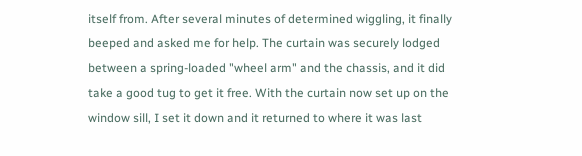itself from. After several minutes of determined wiggling, it finally beeped and asked me for help. The curtain was securely lodged between a spring-loaded "wheel arm" and the chassis, and it did take a good tug to get it free. With the curtain now set up on the window sill, I set it down and it returned to where it was last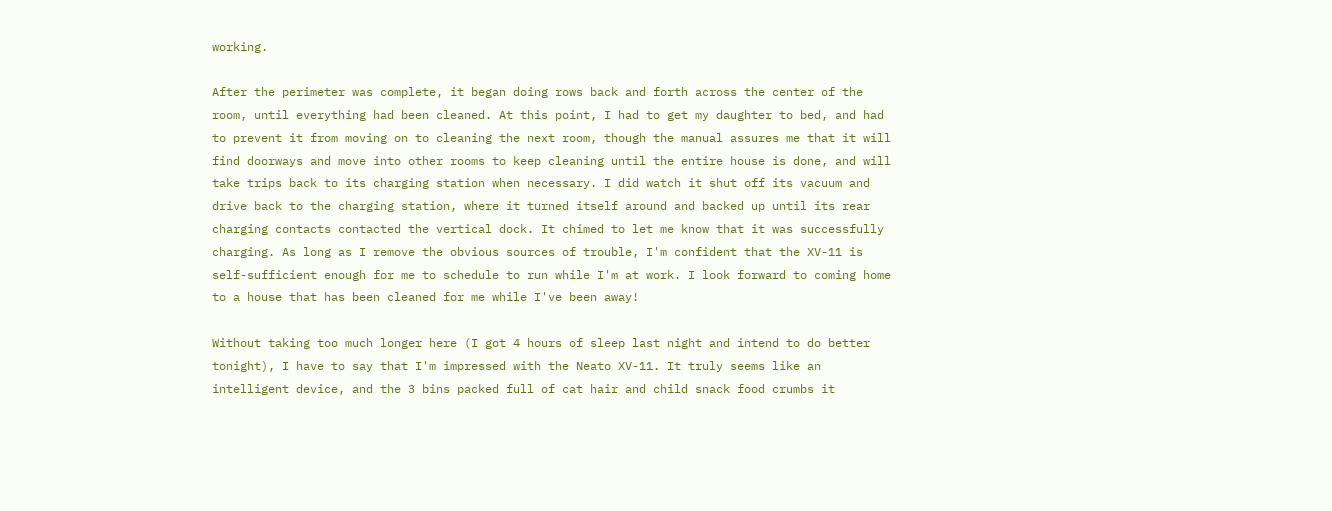working.

After the perimeter was complete, it began doing rows back and forth across the center of the room, until everything had been cleaned. At this point, I had to get my daughter to bed, and had to prevent it from moving on to cleaning the next room, though the manual assures me that it will find doorways and move into other rooms to keep cleaning until the entire house is done, and will take trips back to its charging station when necessary. I did watch it shut off its vacuum and drive back to the charging station, where it turned itself around and backed up until its rear charging contacts contacted the vertical dock. It chimed to let me know that it was successfully charging. As long as I remove the obvious sources of trouble, I'm confident that the XV-11 is self-sufficient enough for me to schedule to run while I'm at work. I look forward to coming home to a house that has been cleaned for me while I've been away!

Without taking too much longer here (I got 4 hours of sleep last night and intend to do better tonight), I have to say that I'm impressed with the Neato XV-11. It truly seems like an intelligent device, and the 3 bins packed full of cat hair and child snack food crumbs it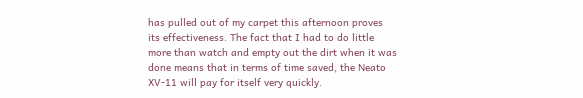has pulled out of my carpet this afternoon proves its effectiveness. The fact that I had to do little more than watch and empty out the dirt when it was done means that in terms of time saved, the Neato XV-11 will pay for itself very quickly.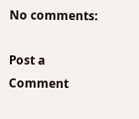No comments:

Post a Comment